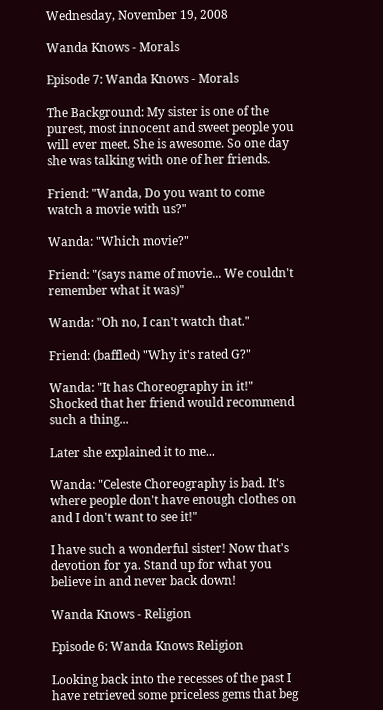Wednesday, November 19, 2008

Wanda Knows - Morals

Episode 7: Wanda Knows - Morals

The Background: My sister is one of the purest, most innocent and sweet people you will ever meet. She is awesome. So one day she was talking with one of her friends.

Friend: "Wanda, Do you want to come watch a movie with us?"

Wanda: "Which movie?"

Friend: "(says name of movie... We couldn't remember what it was)"

Wanda: "Oh no, I can't watch that."

Friend: (baffled) "Why it's rated G?"

Wanda: "It has Choreography in it!" Shocked that her friend would recommend such a thing...

Later she explained it to me...

Wanda: "Celeste Choreography is bad. It's where people don't have enough clothes on and I don't want to see it!"

I have such a wonderful sister! Now that's devotion for ya. Stand up for what you believe in and never back down!

Wanda Knows - Religion

Episode 6: Wanda Knows Religion

Looking back into the recesses of the past I have retrieved some priceless gems that beg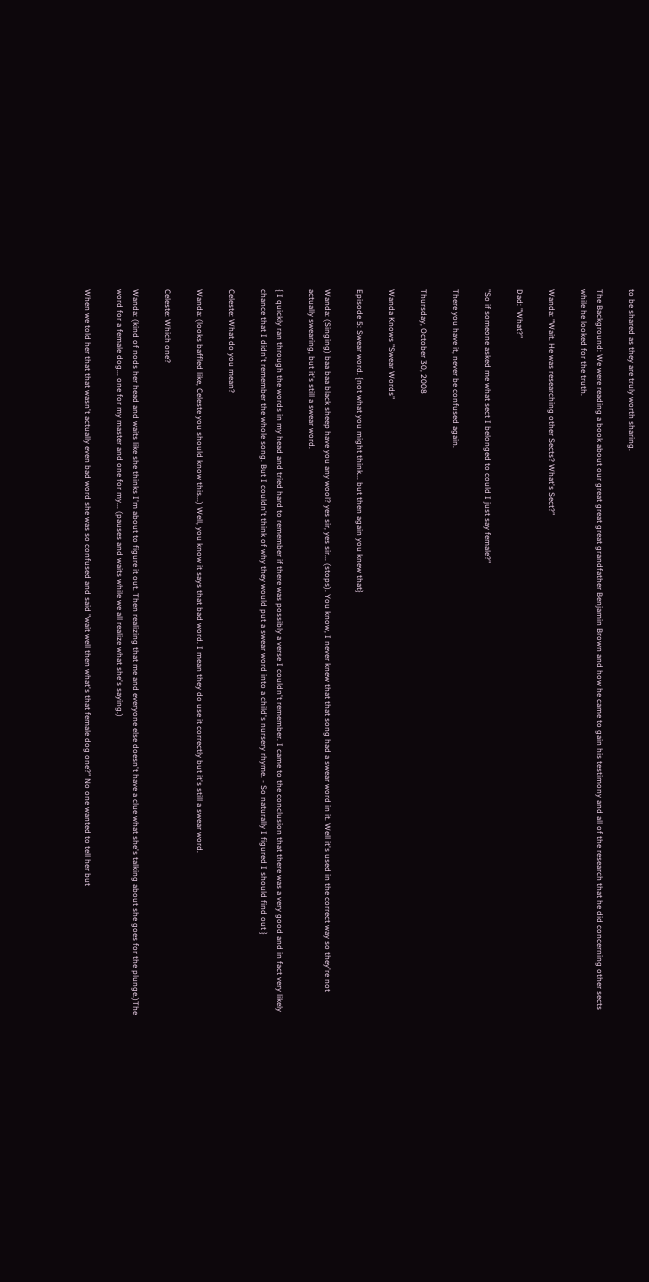to be shared as they are truly worth sharing.

The Background: We were reading a book about our great great great grandfather Benjamin Brown and how he came to gain his testimony and all of the research that he did concerning other sects while he looked for the truth.

Wanda: "Wait. He was researching other Sects? What's Sect?"

Dad: "What?"

"So if someone asked me what sect I belonged to could I just say female?"

There you have it, never be confused again.

Thursday, October 30, 2008

Wanda Knows "Swear Words"

Episode 5: Swear word. {not what you might think... but then again you knew that}

Wanda: (Singing) baa baa black sheep have you any wool? yes sir, yes sir... (stops). You know, I never knew that that song had a swear word in it. Well it's used in the correct way so they're not actually swearing, but it's still a swear word.

{ I quickly ran through the words in my head and tried hard to remember if there was possibly a verse I couldn't remember. I came to the conclusion that there was a very good and in fact very likely chance that I didn't remember the whole song. But I couldn't think of why they would put a swear word into a child's nursery rhyme. - So naturally I figured I should find out }

Celeste: What do you mean?

Wanda: (looks baffled like, Celeste you should know this...) Well, you know it says that bad word. I mean they do use it correctly but it's still a swear word.

Celeste: Which one?

Wanda: (kind of nods her head and waits like she thinks I'm about to figure it out. Then realizing that me and everyone else doesn't have a clue what she's talking about she goes for the plunge.)The word for a female dog... one for my master and one for my... (pauses and waits while we all realize what she's saying.)

When we told her that that wasn't actually even bad word she was so confused and said "wait well then what's that female dog one?" No one wanted to tell her but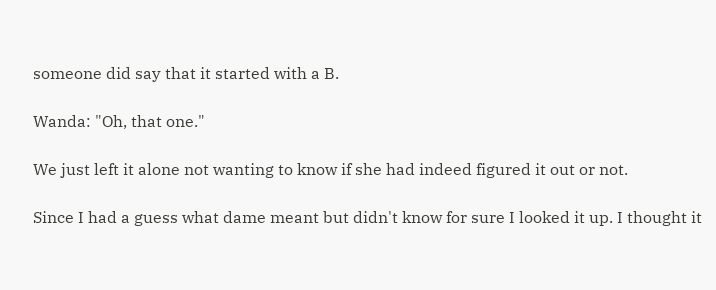someone did say that it started with a B.

Wanda: "Oh, that one."

We just left it alone not wanting to know if she had indeed figured it out or not.

Since I had a guess what dame meant but didn't know for sure I looked it up. I thought it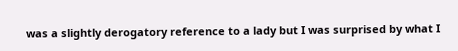was a slightly derogatory reference to a lady but I was surprised by what I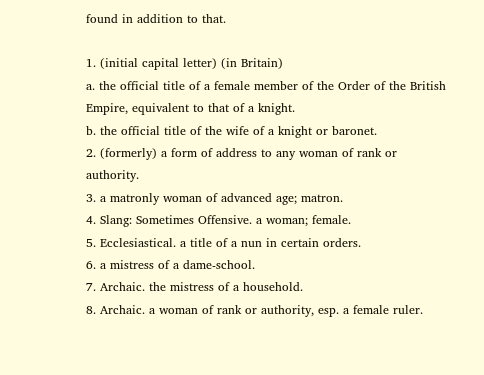found in addition to that.

1. (initial capital letter) (in Britain)
a. the official title of a female member of the Order of the British Empire, equivalent to that of a knight.
b. the official title of the wife of a knight or baronet.
2. (formerly) a form of address to any woman of rank or authority.
3. a matronly woman of advanced age; matron.
4. Slang: Sometimes Offensive. a woman; female.
5. Ecclesiastical. a title of a nun in certain orders.
6. a mistress of a dame-school.
7. Archaic. the mistress of a household.
8. Archaic. a woman of rank or authority, esp. a female ruler.